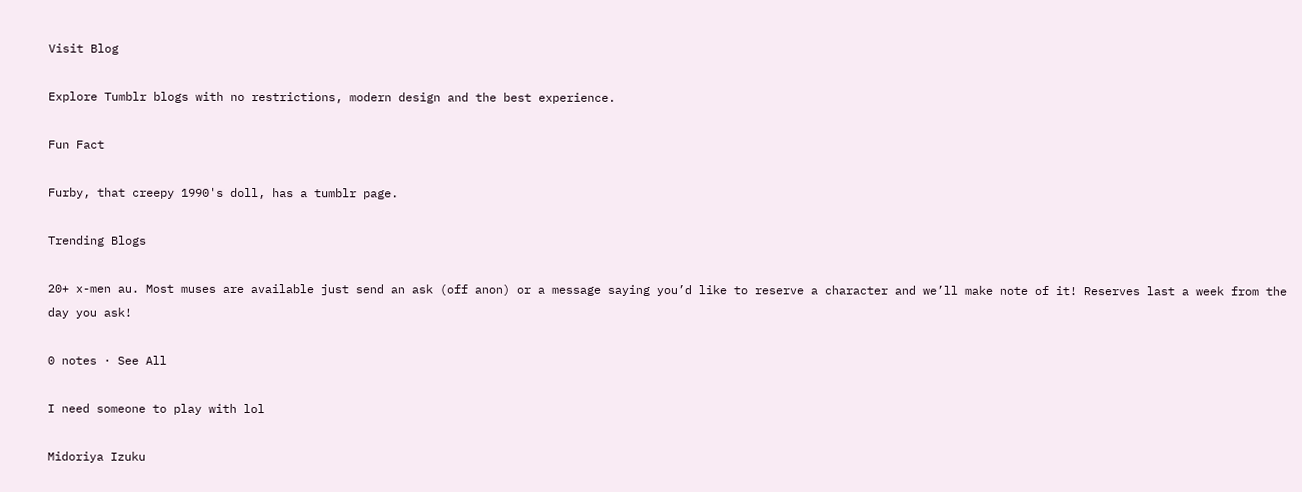Visit Blog

Explore Tumblr blogs with no restrictions, modern design and the best experience.

Fun Fact

Furby, that creepy 1990's doll, has a tumblr page.

Trending Blogs

20+ x-men au. Most muses are available just send an ask (off anon) or a message saying you’d like to reserve a character and we’ll make note of it! Reserves last a week from the day you ask!

0 notes · See All

I need someone to play with lol

Midoriya Izuku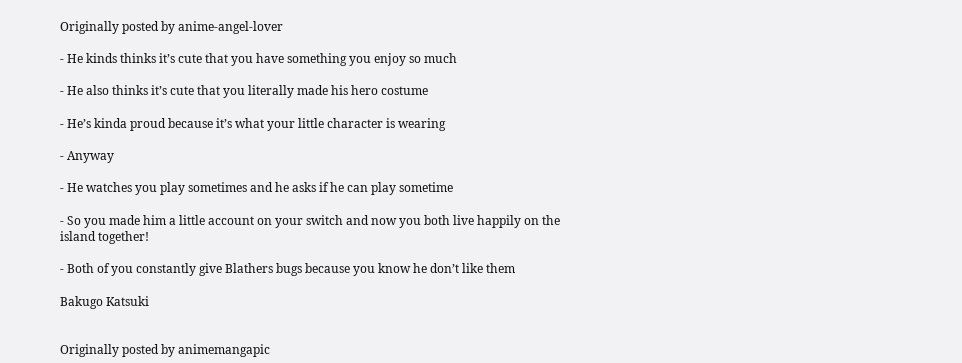Originally posted by anime-angel-lover

- He kinds thinks it’s cute that you have something you enjoy so much

- He also thinks it’s cute that you literally made his hero costume

- He’s kinda proud because it’s what your little character is wearing

- Anyway

- He watches you play sometimes and he asks if he can play sometime

- So you made him a little account on your switch and now you both live happily on the island together!

- Both of you constantly give Blathers bugs because you know he don’t like them

Bakugo Katsuki


Originally posted by animemangapic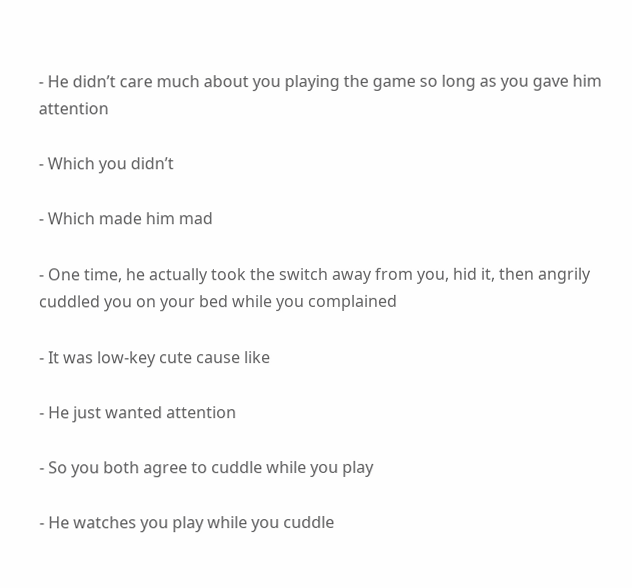- He didn’t care much about you playing the game so long as you gave him attention

- Which you didn’t

- Which made him mad

- One time, he actually took the switch away from you, hid it, then angrily cuddled you on your bed while you complained

- It was low-key cute cause like

- He just wanted attention

- So you both agree to cuddle while you play

- He watches you play while you cuddle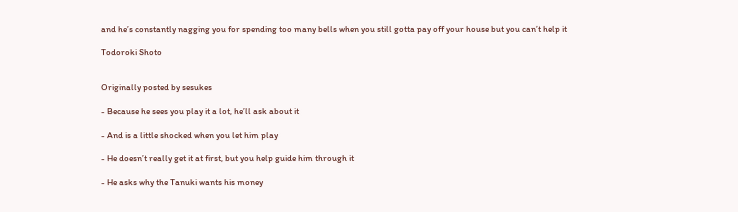and he’s constantly nagging you for spending too many bells when you still gotta pay off your house but you can’t help it

Todoroki Shoto


Originally posted by sesukes

- Because he sees you play it a lot, he’ll ask about it

- And is a little shocked when you let him play

- He doesn’t really get it at first, but you help guide him through it

- He asks why the Tanuki wants his money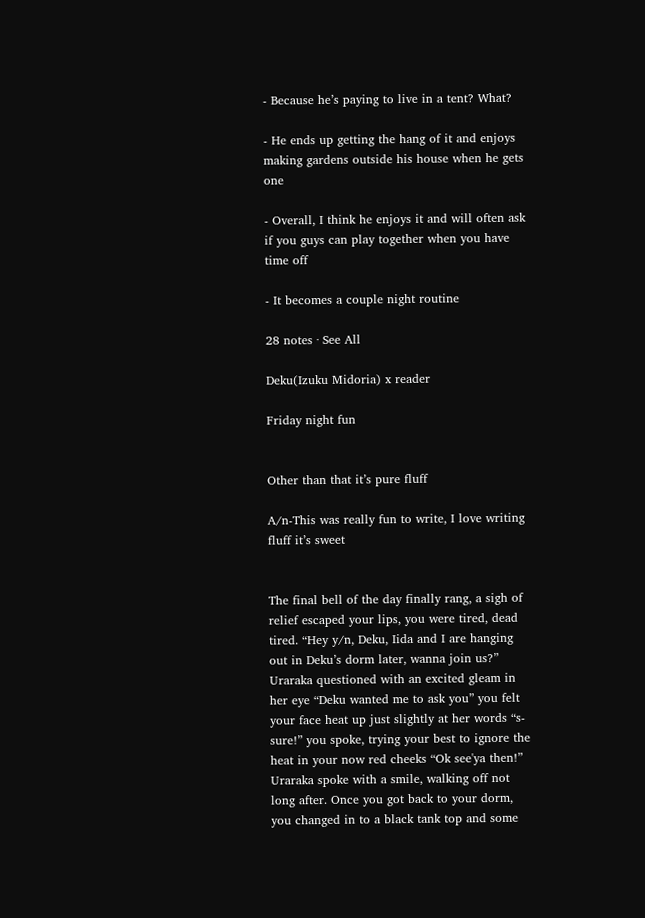- Because he’s paying to live in a tent? What?

- He ends up getting the hang of it and enjoys making gardens outside his house when he gets one

- Overall, I think he enjoys it and will often ask if you guys can play together when you have time off

- It becomes a couple night routine

28 notes · See All

Deku(Izuku Midoria) x reader

Friday night fun


Other than that it’s pure fluff

A/n-This was really fun to write, I love writing fluff it’s sweet


The final bell of the day finally rang, a sigh of relief escaped your lips, you were tired, dead tired. “Hey y/n, Deku, Iida and I are hanging out in Deku’s dorm later, wanna join us?” Uraraka questioned with an excited gleam in her eye “Deku wanted me to ask you” you felt your face heat up just slightly at her words “s-sure!” you spoke, trying your best to ignore the heat in your now red cheeks “Ok see'ya then!” Uraraka spoke with a smile, walking off not long after. Once you got back to your dorm, you changed in to a black tank top and some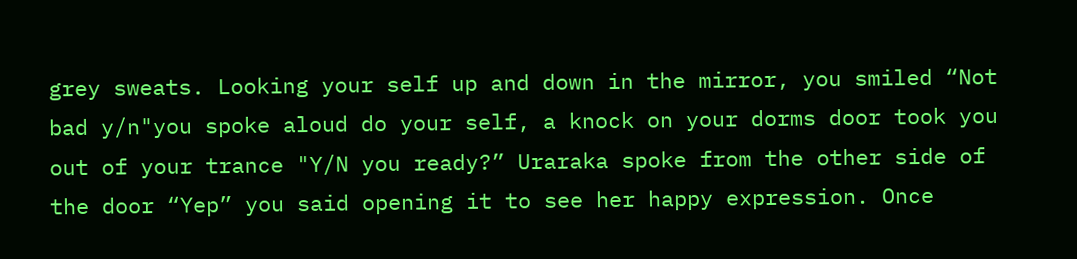grey sweats. Looking your self up and down in the mirror, you smiled “Not bad y/n"you spoke aloud do your self, a knock on your dorms door took you out of your trance "Y/N you ready?” Uraraka spoke from the other side of the door “Yep” you said opening it to see her happy expression. Once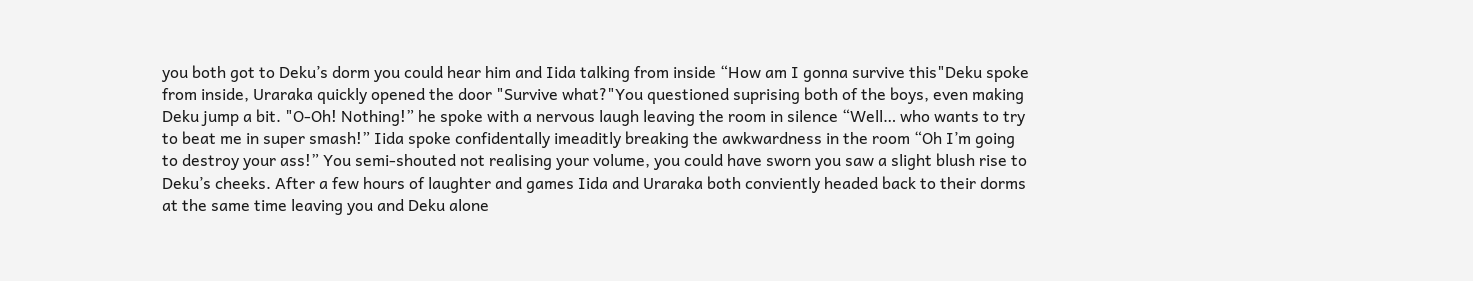you both got to Deku’s dorm you could hear him and Iida talking from inside “How am I gonna survive this"Deku spoke from inside, Uraraka quickly opened the door "Survive what?"You questioned suprising both of the boys, even making Deku jump a bit. "O-Oh! Nothing!” he spoke with a nervous laugh leaving the room in silence “Well… who wants to try to beat me in super smash!” Iida spoke confidentally imeaditly breaking the awkwardness in the room “Oh I’m going to destroy your ass!” You semi-shouted not realising your volume, you could have sworn you saw a slight blush rise to Deku’s cheeks. After a few hours of laughter and games Iida and Uraraka both conviently headed back to their dorms at the same time leaving you and Deku alone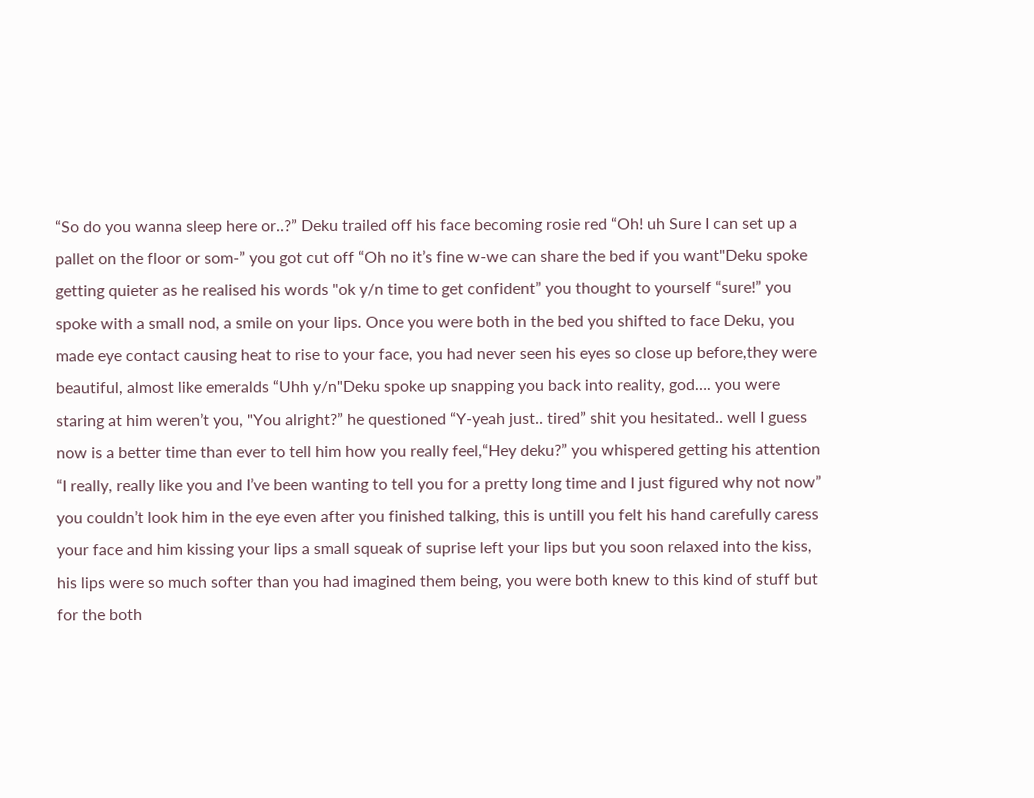“So do you wanna sleep here or..?” Deku trailed off his face becoming rosie red “Oh! uh Sure I can set up a pallet on the floor or som-” you got cut off “Oh no it’s fine w-we can share the bed if you want"Deku spoke getting quieter as he realised his words "ok y/n time to get confident” you thought to yourself “sure!” you spoke with a small nod, a smile on your lips. Once you were both in the bed you shifted to face Deku, you made eye contact causing heat to rise to your face, you had never seen his eyes so close up before,they were beautiful, almost like emeralds “Uhh y/n"Deku spoke up snapping you back into reality, god…. you were staring at him weren’t you, "You alright?” he questioned “Y-yeah just.. tired” shit you hesitated.. well I guess now is a better time than ever to tell him how you really feel,“Hey deku?” you whispered getting his attention “I really, really like you and I’ve been wanting to tell you for a pretty long time and I just figured why not now” you couldn’t look him in the eye even after you finished talking, this is untill you felt his hand carefully caress your face and him kissing your lips a small squeak of suprise left your lips but you soon relaxed into the kiss, his lips were so much softer than you had imagined them being, you were both knew to this kind of stuff but for the both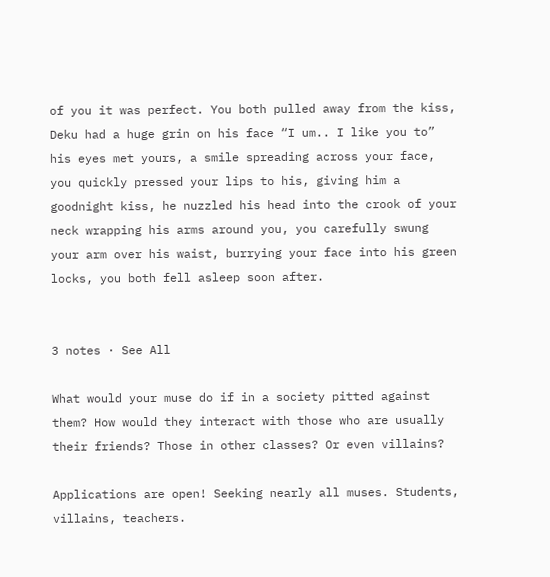of you it was perfect. You both pulled away from the kiss, Deku had a huge grin on his face “I um.. I like you to” his eyes met yours, a smile spreading across your face, you quickly pressed your lips to his, giving him a goodnight kiss, he nuzzled his head into the crook of your neck wrapping his arms around you, you carefully swung your arm over his waist, burrying your face into his green locks, you both fell asleep soon after.


3 notes · See All

What would your muse do if in a society pitted against them? How would they interact with those who are usually their friends? Those in other classes? Or even villains?

Applications are open! Seeking nearly all muses. Students, villains, teachers.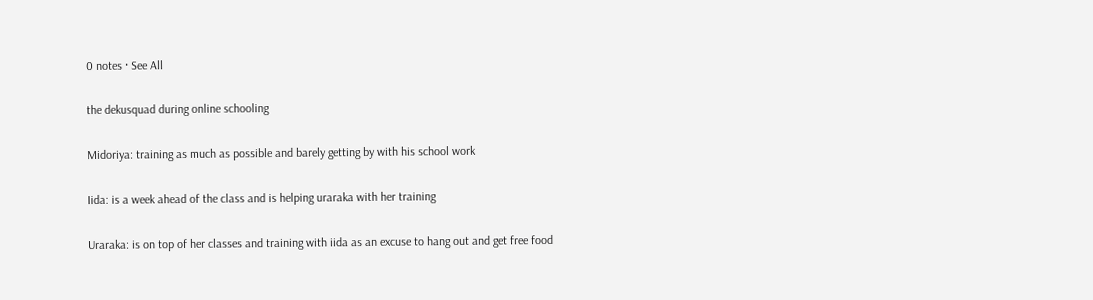0 notes · See All

the dekusquad during online schooling

Midoriya: training as much as possible and barely getting by with his school work

Iida: is a week ahead of the class and is helping uraraka with her training

Uraraka: is on top of her classes and training with iida as an excuse to hang out and get free food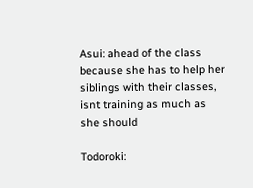Asui: ahead of the class because she has to help her siblings with their classes, isnt training as much as she should

Todoroki: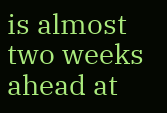is almost two weeks ahead at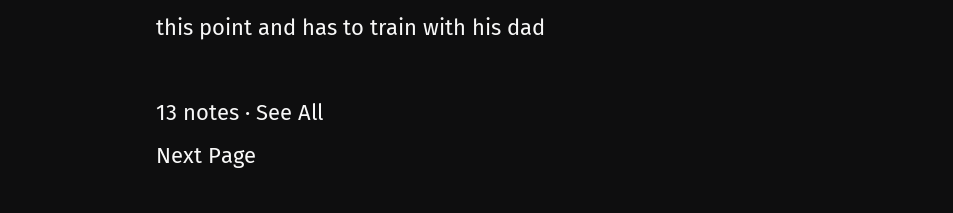this point and has to train with his dad

13 notes · See All
Next Page